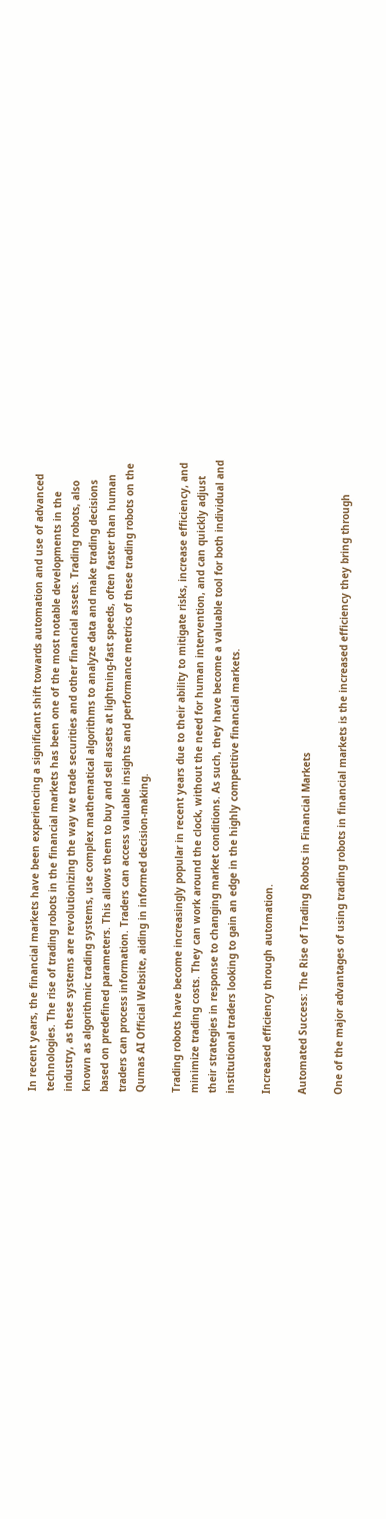In recent years, the financial markets have been experiencing a significant shift towards automation and use of advanced technologies. The rise of trading robots in the financial markets has been one of the most notable developments in the industry, as these systems are revolutionizing the way we trade securities and other financial assets. Trading robots, also known as algorithmic trading systems, use complex mathematical algorithms to analyze data and make trading decisions based on predefined parameters. This allows them to buy and sell assets at lightning-fast speeds, often faster than human traders can process information. Traders can access valuable insights and performance metrics of these trading robots on the Qumas AI Official Website, aiding in informed decision-making.

Trading robots have become increasingly popular in recent years due to their ability to mitigate risks, increase efficiency, and minimize trading costs. They can work around the clock, without the need for human intervention, and can quickly adjust their strategies in response to changing market conditions. As such, they have become a valuable tool for both individual and institutional traders looking to gain an edge in the highly competitive financial markets.

Increased efficiency through automation.

Automated Success: The Rise of Trading Robots in Financial Markets

One of the major advantages of using trading robots in financial markets is the increased efficiency they bring through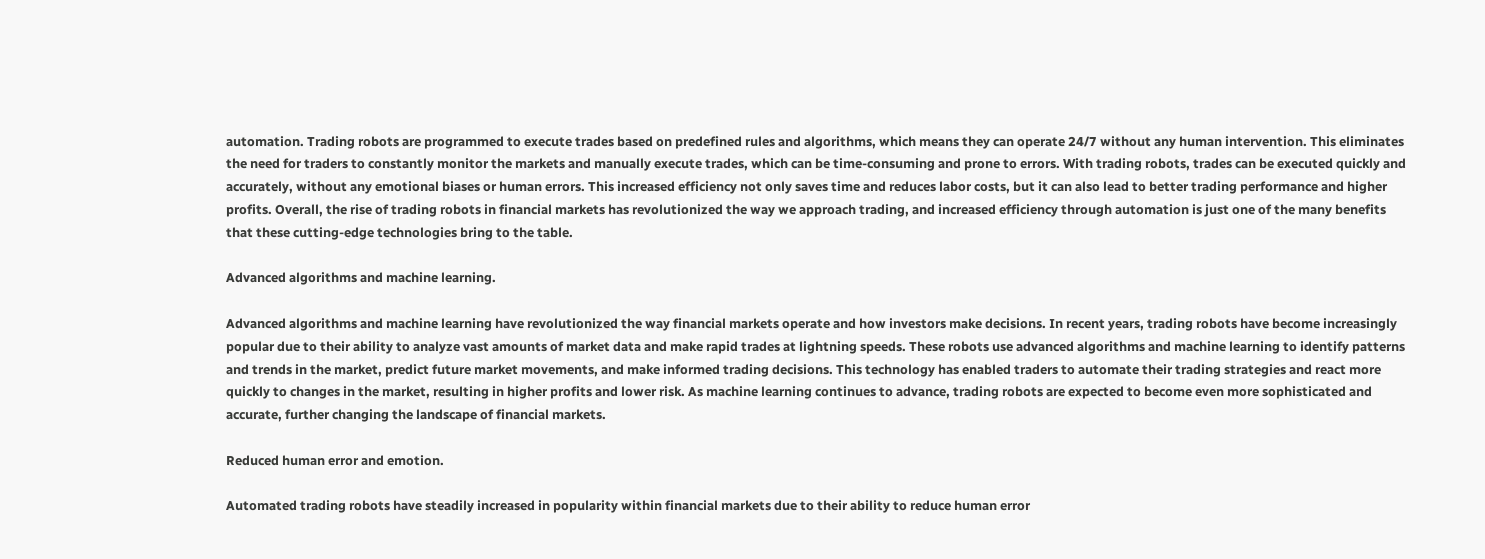automation. Trading robots are programmed to execute trades based on predefined rules and algorithms, which means they can operate 24/7 without any human intervention. This eliminates the need for traders to constantly monitor the markets and manually execute trades, which can be time-consuming and prone to errors. With trading robots, trades can be executed quickly and accurately, without any emotional biases or human errors. This increased efficiency not only saves time and reduces labor costs, but it can also lead to better trading performance and higher profits. Overall, the rise of trading robots in financial markets has revolutionized the way we approach trading, and increased efficiency through automation is just one of the many benefits that these cutting-edge technologies bring to the table.

Advanced algorithms and machine learning.

Advanced algorithms and machine learning have revolutionized the way financial markets operate and how investors make decisions. In recent years, trading robots have become increasingly popular due to their ability to analyze vast amounts of market data and make rapid trades at lightning speeds. These robots use advanced algorithms and machine learning to identify patterns and trends in the market, predict future market movements, and make informed trading decisions. This technology has enabled traders to automate their trading strategies and react more quickly to changes in the market, resulting in higher profits and lower risk. As machine learning continues to advance, trading robots are expected to become even more sophisticated and accurate, further changing the landscape of financial markets.

Reduced human error and emotion.

Automated trading robots have steadily increased in popularity within financial markets due to their ability to reduce human error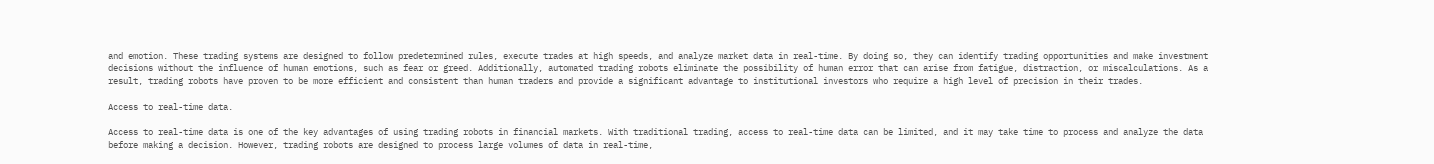and emotion. These trading systems are designed to follow predetermined rules, execute trades at high speeds, and analyze market data in real-time. By doing so, they can identify trading opportunities and make investment decisions without the influence of human emotions, such as fear or greed. Additionally, automated trading robots eliminate the possibility of human error that can arise from fatigue, distraction, or miscalculations. As a result, trading robots have proven to be more efficient and consistent than human traders and provide a significant advantage to institutional investors who require a high level of precision in their trades.

Access to real-time data.

Access to real-time data is one of the key advantages of using trading robots in financial markets. With traditional trading, access to real-time data can be limited, and it may take time to process and analyze the data before making a decision. However, trading robots are designed to process large volumes of data in real-time,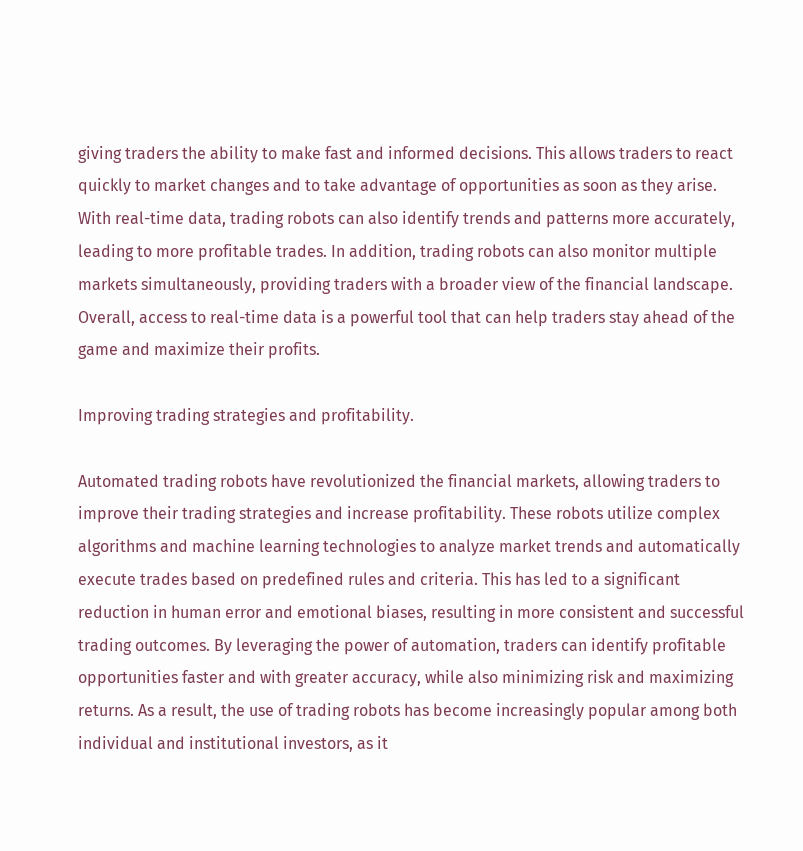giving traders the ability to make fast and informed decisions. This allows traders to react quickly to market changes and to take advantage of opportunities as soon as they arise. With real-time data, trading robots can also identify trends and patterns more accurately, leading to more profitable trades. In addition, trading robots can also monitor multiple markets simultaneously, providing traders with a broader view of the financial landscape. Overall, access to real-time data is a powerful tool that can help traders stay ahead of the game and maximize their profits.

Improving trading strategies and profitability.

Automated trading robots have revolutionized the financial markets, allowing traders to improve their trading strategies and increase profitability. These robots utilize complex algorithms and machine learning technologies to analyze market trends and automatically execute trades based on predefined rules and criteria. This has led to a significant reduction in human error and emotional biases, resulting in more consistent and successful trading outcomes. By leveraging the power of automation, traders can identify profitable opportunities faster and with greater accuracy, while also minimizing risk and maximizing returns. As a result, the use of trading robots has become increasingly popular among both individual and institutional investors, as it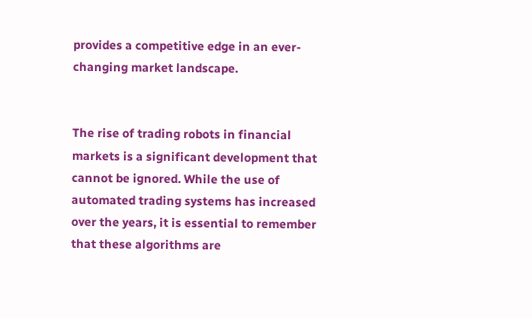provides a competitive edge in an ever-changing market landscape.


The rise of trading robots in financial markets is a significant development that cannot be ignored. While the use of automated trading systems has increased over the years, it is essential to remember that these algorithms are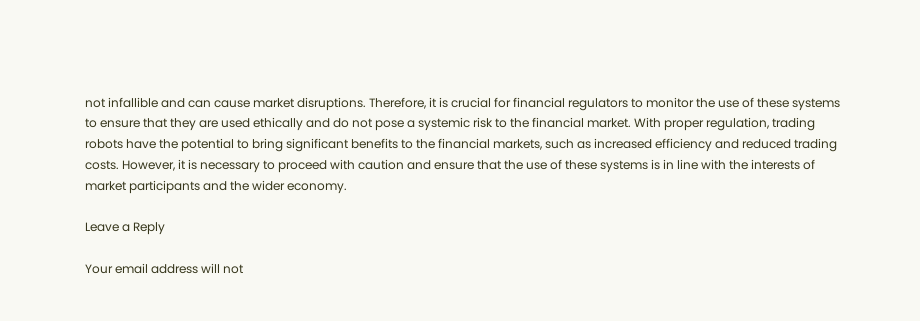not infallible and can cause market disruptions. Therefore, it is crucial for financial regulators to monitor the use of these systems to ensure that they are used ethically and do not pose a systemic risk to the financial market. With proper regulation, trading robots have the potential to bring significant benefits to the financial markets, such as increased efficiency and reduced trading costs. However, it is necessary to proceed with caution and ensure that the use of these systems is in line with the interests of market participants and the wider economy.

Leave a Reply

Your email address will not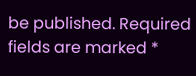be published. Required fields are marked *